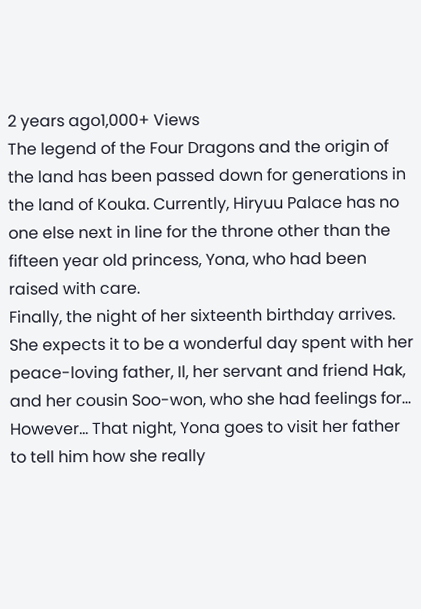2 years ago1,000+ Views
The legend of the Four Dragons and the origin of the land has been passed down for generations in the land of Kouka. Currently, Hiryuu Palace has no one else next in line for the throne other than the fifteen year old princess, Yona, who had been raised with care.
Finally, the night of her sixteenth birthday arrives. She expects it to be a wonderful day spent with her peace-loving father, Il, her servant and friend Hak, and her cousin Soo-won, who she had feelings for... However... That night, Yona goes to visit her father to tell him how she really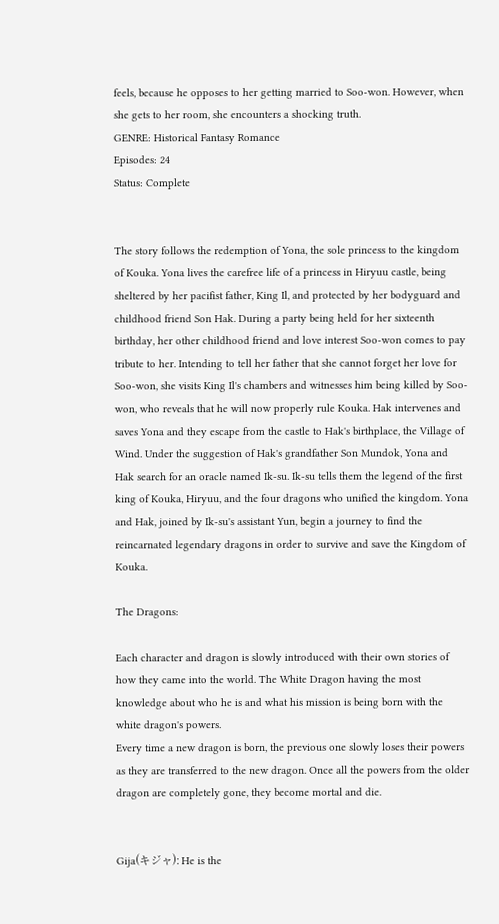feels, because he opposes to her getting married to Soo-won. However, when she gets to her room, she encounters a shocking truth.
GENRE: Historical Fantasy Romance
Episodes: 24
Status: Complete


The story follows the redemption of Yona, the sole princess to the kingdom of Kouka. Yona lives the carefree life of a princess in Hiryuu castle, being sheltered by her pacifist father, King Il, and protected by her bodyguard and childhood friend Son Hak. During a party being held for her sixteenth birthday, her other childhood friend and love interest Soo-won comes to pay tribute to her. Intending to tell her father that she cannot forget her love for Soo-won, she visits King Il's chambers and witnesses him being killed by Soo-won, who reveals that he will now properly rule Kouka. Hak intervenes and saves Yona and they escape from the castle to Hak's birthplace, the Village of Wind. Under the suggestion of Hak's grandfather Son Mundok, Yona and Hak search for an oracle named Ik-su. Ik-su tells them the legend of the first king of Kouka, Hiryuu, and the four dragons who unified the kingdom. Yona and Hak, joined by Ik-su's assistant Yun, begin a journey to find the reincarnated legendary dragons in order to survive and save the Kingdom of Kouka.

The Dragons:

Each character and dragon is slowly introduced with their own stories of how they came into the world. The White Dragon having the most knowledge about who he is and what his mission is being born with the white dragon's powers.
Every time a new dragon is born, the previous one slowly loses their powers as they are transferred to the new dragon. Once all the powers from the older dragon are completely gone, they become mortal and die.


Gija(キジャ): He is the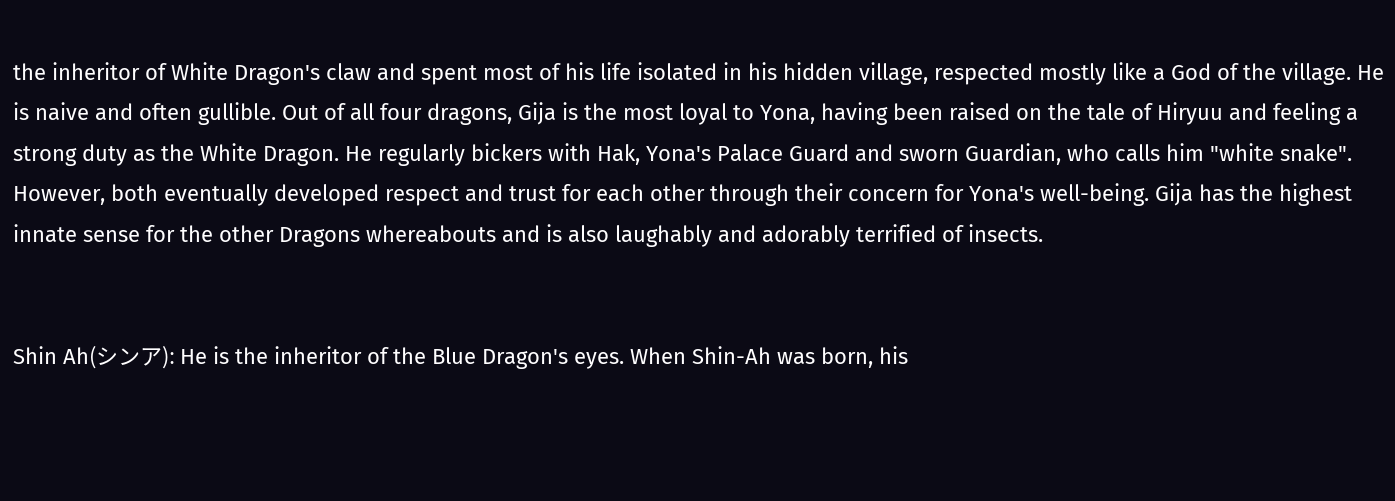the inheritor of White Dragon's claw and spent most of his life isolated in his hidden village, respected mostly like a God of the village. He is naive and often gullible. Out of all four dragons, Gija is the most loyal to Yona, having been raised on the tale of Hiryuu and feeling a strong duty as the White Dragon. He regularly bickers with Hak, Yona's Palace Guard and sworn Guardian, who calls him "white snake". However, both eventually developed respect and trust for each other through their concern for Yona's well-being. Gija has the highest innate sense for the other Dragons whereabouts and is also laughably and adorably terrified of insects.


Shin Ah(シンア): He is the inheritor of the Blue Dragon's eyes. When Shin-Ah was born, his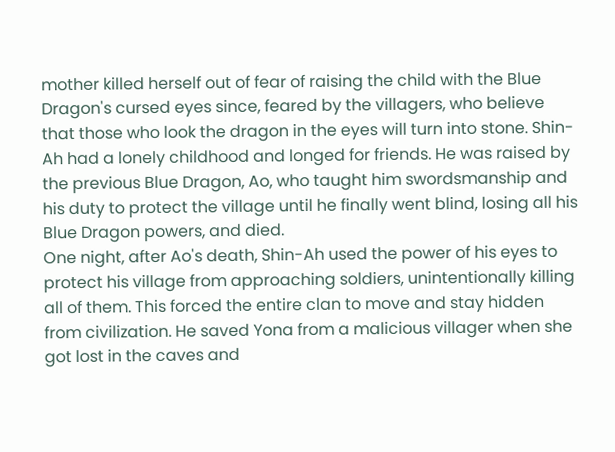mother killed herself out of fear of raising the child with the Blue Dragon's cursed eyes since, feared by the villagers, who believe that those who look the dragon in the eyes will turn into stone. Shin-Ah had a lonely childhood and longed for friends. He was raised by the previous Blue Dragon, Ao, who taught him swordsmanship and his duty to protect the village until he finally went blind, losing all his Blue Dragon powers, and died.
One night, after Ao's death, Shin-Ah used the power of his eyes to protect his village from approaching soldiers, unintentionally killing all of them. This forced the entire clan to move and stay hidden from civilization. He saved Yona from a malicious villager when she got lost in the caves and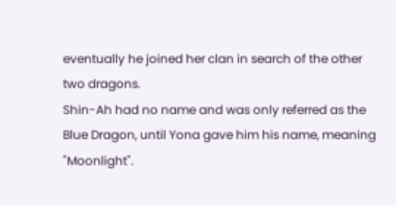eventually he joined her clan in search of the other two dragons.
Shin-Ah had no name and was only referred as the Blue Dragon, until Yona gave him his name, meaning "Moonlight".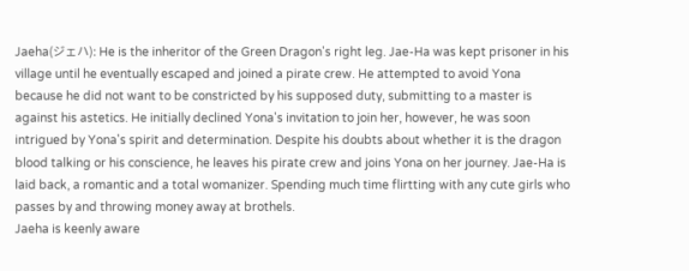Jaeha(ジェハ): He is the inheritor of the Green Dragon's right leg. Jae-Ha was kept prisoner in his village until he eventually escaped and joined a pirate crew. He attempted to avoid Yona because he did not want to be constricted by his supposed duty, submitting to a master is against his astetics. He initially declined Yona's invitation to join her, however, he was soon intrigued by Yona's spirit and determination. Despite his doubts about whether it is the dragon blood talking or his conscience, he leaves his pirate crew and joins Yona on her journey. Jae-Ha is laid back, a romantic and a total womanizer. Spending much time flirtting with any cute girls who passes by and throwing money away at brothels.
Jaeha is keenly aware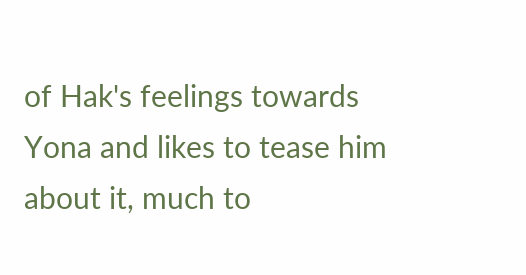of Hak's feelings towards Yona and likes to tease him about it, much to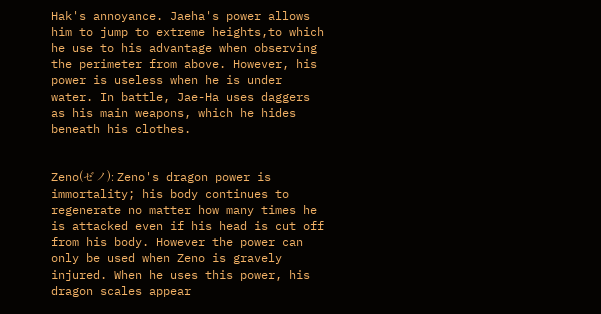Hak's annoyance. Jaeha's power allows him to jump to extreme heights,to which he use to his advantage when observing the perimeter from above. However, his power is useless when he is under water. In battle, Jae-Ha uses daggers as his main weapons, which he hides beneath his clothes.


Zeno(ゼノ): Zeno's dragon power is immortality; his body continues to regenerate no matter how many times he is attacked even if his head is cut off from his body. However the power can only be used when Zeno is gravely injured. When he uses this power, his dragon scales appear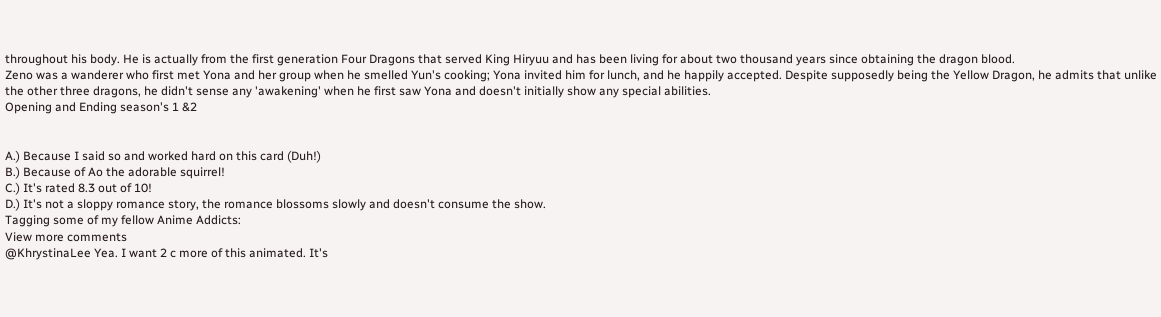throughout his body. He is actually from the first generation Four Dragons that served King Hiryuu and has been living for about two thousand years since obtaining the dragon blood.
Zeno was a wanderer who first met Yona and her group when he smelled Yun's cooking; Yona invited him for lunch, and he happily accepted. Despite supposedly being the Yellow Dragon, he admits that unlike the other three dragons, he didn't sense any 'awakening' when he first saw Yona and doesn't initially show any special abilities.
Opening and Ending season's 1 &2


A.) Because I said so and worked hard on this card (Duh!)
B.) Because of Ao the adorable squirrel!
C.) It's rated 8.3 out of 10!
D.) It's not a sloppy romance story, the romance blossoms slowly and doesn't consume the show.
Tagging some of my fellow Anime Addicts:
View more comments
@KhrystinaLee Yea. I want 2 c more of this animated. It's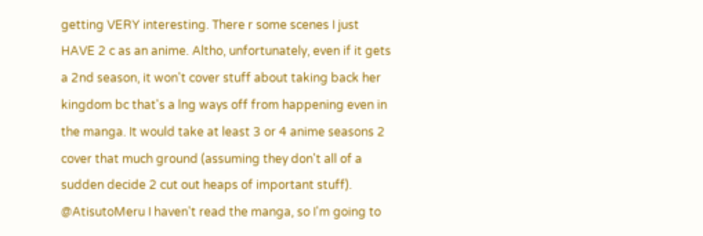getting VERY interesting. There r some scenes I just HAVE 2 c as an anime. Altho, unfortunately, even if it gets a 2nd season, it won't cover stuff about taking back her kingdom bc that's a lng ways off from happening even in the manga. It would take at least 3 or 4 anime seasons 2 cover that much ground (assuming they don't all of a sudden decide 2 cut out heaps of important stuff).
@AtisutoMeru I haven't read the manga, so I'm going to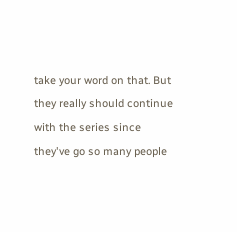take your word on that. But they really should continue with the series since they've go so many people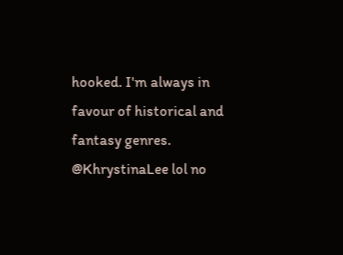hooked. I'm always in favour of historical and fantasy genres.
@KhrystinaLee lol no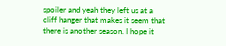spoiler and yeah they left us at a cliff hanger that makes it seem that there is another season. I hope it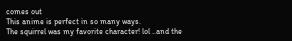comes out
This anime is perfect in so many ways.
The squirrel was my favorite character! lol ..and the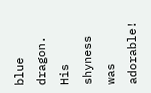blue dragon. His shyness was adorable!